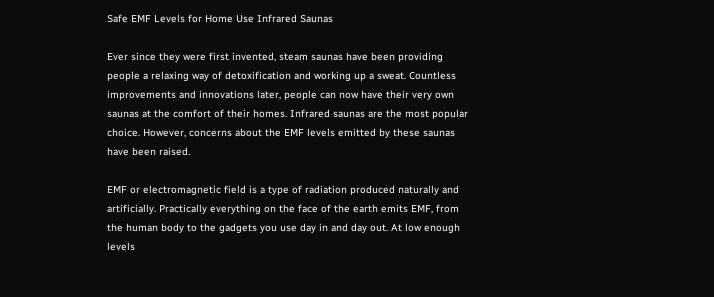Safe EMF Levels for Home Use Infrared Saunas

Ever since they were first invented, steam saunas have been providing people a relaxing way of detoxification and working up a sweat. Countless improvements and innovations later, people can now have their very own saunas at the comfort of their homes. Infrared saunas are the most popular choice. However, concerns about the EMF levels emitted by these saunas have been raised.

EMF or electromagnetic field is a type of radiation produced naturally and artificially. Practically everything on the face of the earth emits EMF, from the human body to the gadgets you use day in and day out. At low enough levels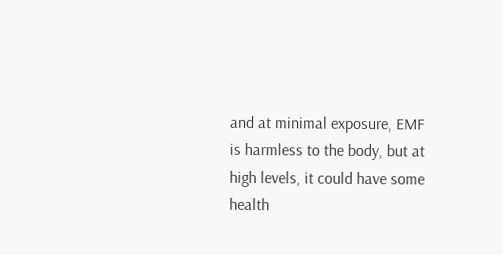and at minimal exposure, EMF is harmless to the body, but at high levels, it could have some health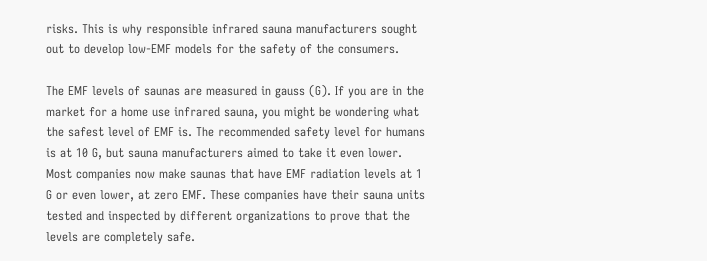risks. This is why responsible infrared sauna manufacturers sought out to develop low-EMF models for the safety of the consumers.

The EMF levels of saunas are measured in gauss (G). If you are in the market for a home use infrared sauna, you might be wondering what the safest level of EMF is. The recommended safety level for humans is at 10 G, but sauna manufacturers aimed to take it even lower. Most companies now make saunas that have EMF radiation levels at 1 G or even lower, at zero EMF. These companies have their sauna units tested and inspected by different organizations to prove that the levels are completely safe.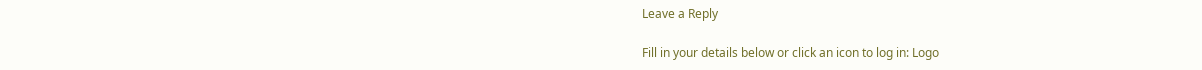Leave a Reply

Fill in your details below or click an icon to log in: Logo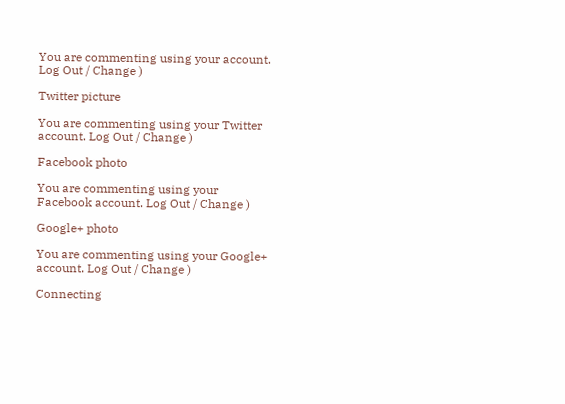You are commenting using your account. Log Out / Change )

Twitter picture

You are commenting using your Twitter account. Log Out / Change )

Facebook photo

You are commenting using your Facebook account. Log Out / Change )

Google+ photo

You are commenting using your Google+ account. Log Out / Change )

Connecting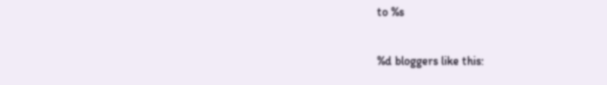to %s

%d bloggers like this: